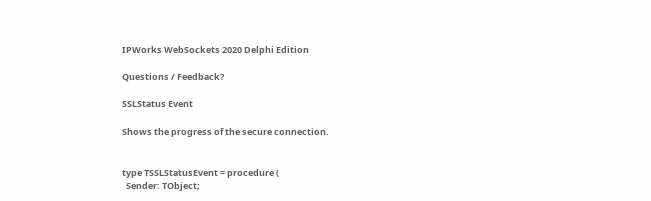IPWorks WebSockets 2020 Delphi Edition

Questions / Feedback?

SSLStatus Event

Shows the progress of the secure connection.


type TSSLStatusEvent = procedure (
  Sender: TObject;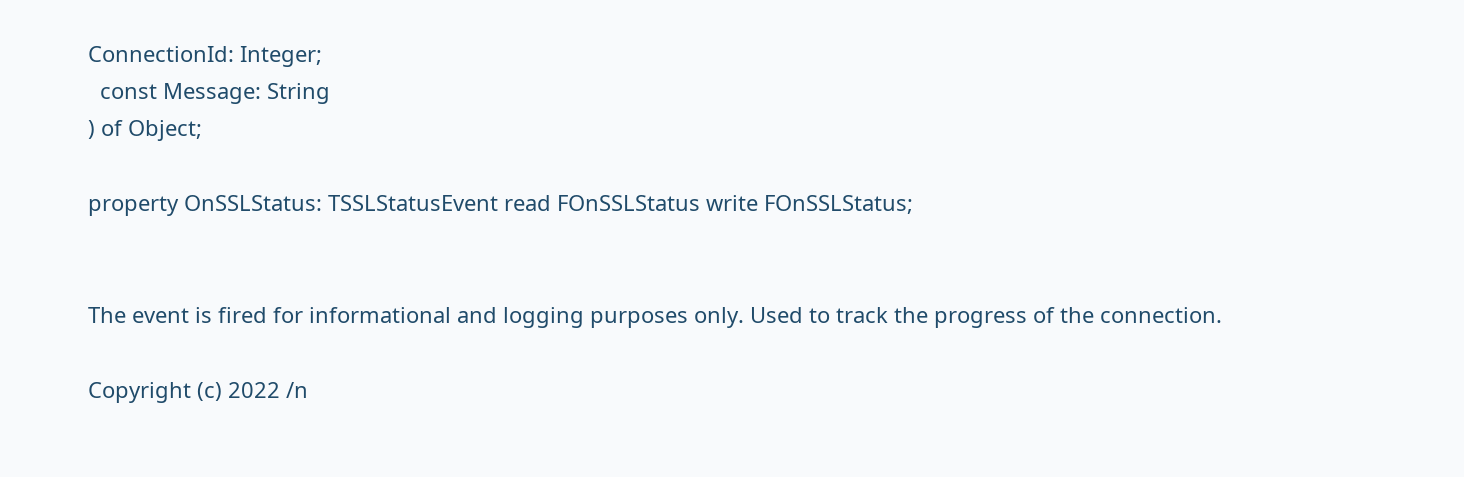ConnectionId: Integer;
  const Message: String
) of Object;

property OnSSLStatus: TSSLStatusEvent read FOnSSLStatus write FOnSSLStatus;


The event is fired for informational and logging purposes only. Used to track the progress of the connection.

Copyright (c) 2022 /n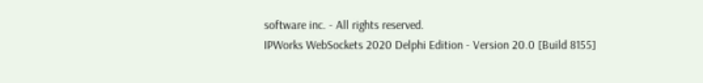software inc. - All rights reserved.
IPWorks WebSockets 2020 Delphi Edition - Version 20.0 [Build 8155]